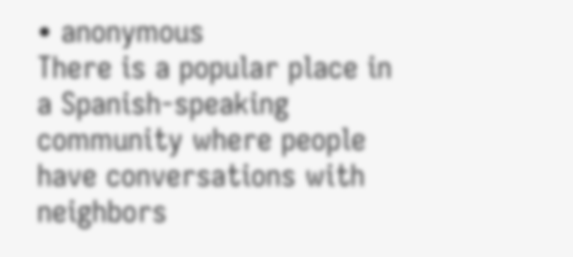• anonymous
There is a popular place in a Spanish-speaking community where people have conversations with neighbors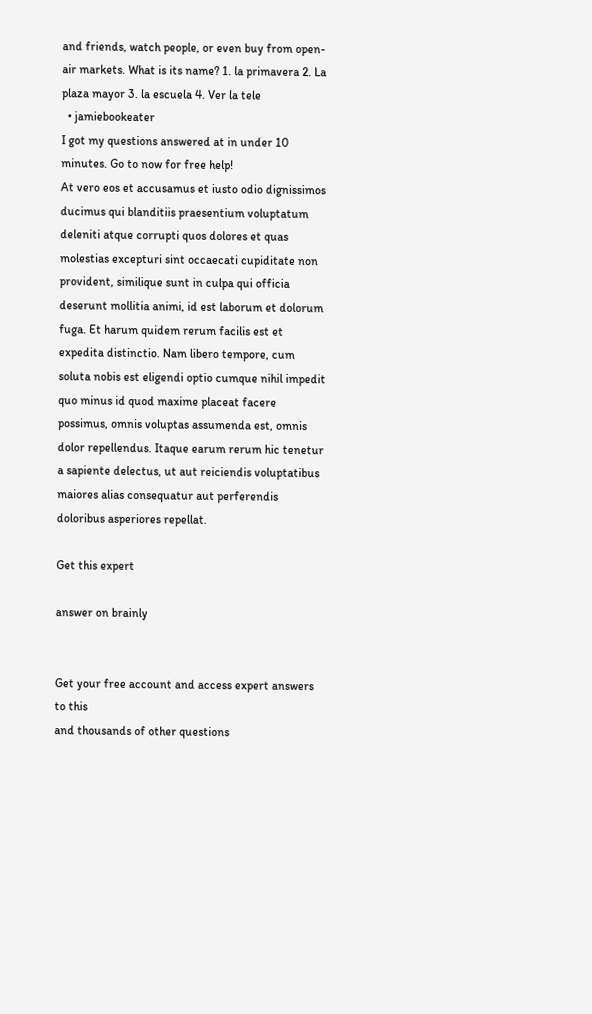and friends, watch people, or even buy from open-air markets. What is its name? 1. la primavera 2. La plaza mayor 3. la escuela 4. Ver la tele
  • jamiebookeater
I got my questions answered at in under 10 minutes. Go to now for free help!
At vero eos et accusamus et iusto odio dignissimos ducimus qui blanditiis praesentium voluptatum deleniti atque corrupti quos dolores et quas molestias excepturi sint occaecati cupiditate non provident, similique sunt in culpa qui officia deserunt mollitia animi, id est laborum et dolorum fuga. Et harum quidem rerum facilis est et expedita distinctio. Nam libero tempore, cum soluta nobis est eligendi optio cumque nihil impedit quo minus id quod maxime placeat facere possimus, omnis voluptas assumenda est, omnis dolor repellendus. Itaque earum rerum hic tenetur a sapiente delectus, ut aut reiciendis voluptatibus maiores alias consequatur aut perferendis doloribus asperiores repellat.

Get this expert

answer on brainly


Get your free account and access expert answers to this
and thousands of other questions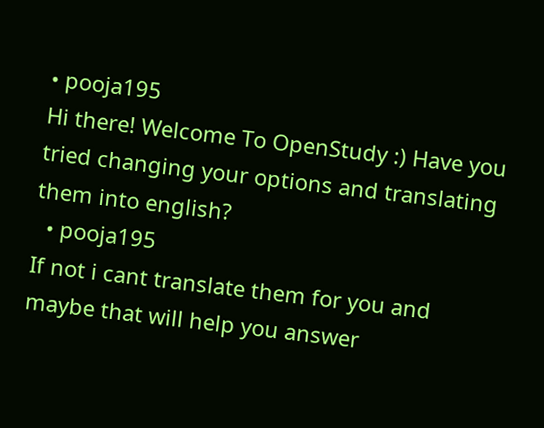• pooja195
Hi there! Welcome To OpenStudy :) Have you tried changing your options and translating them into english?
  • pooja195
If not i cant translate them for you and maybe that will help you answer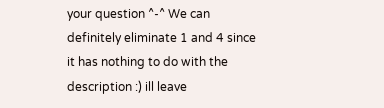your question ^-^ We can definitely eliminate 1 and 4 since it has nothing to do with the description :) ill leave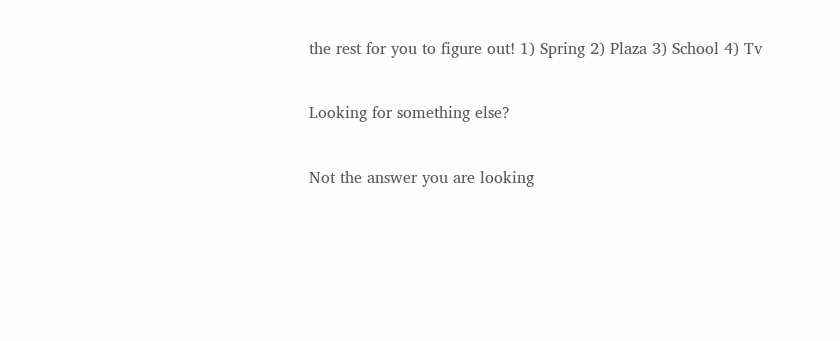the rest for you to figure out! 1) Spring 2) Plaza 3) School 4) Tv

Looking for something else?

Not the answer you are looking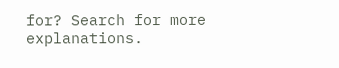for? Search for more explanations.